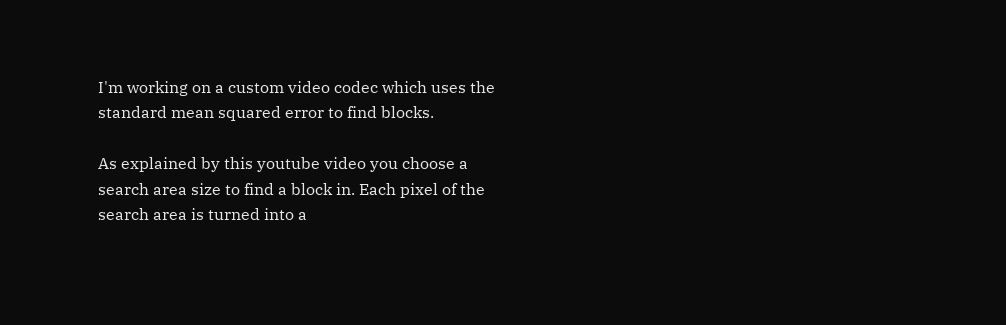I'm working on a custom video codec which uses the standard mean squared error to find blocks.

As explained by this youtube video you choose a search area size to find a block in. Each pixel of the search area is turned into a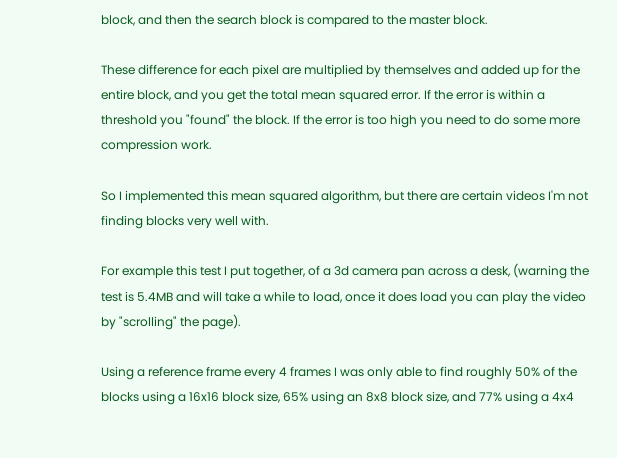block, and then the search block is compared to the master block.

These difference for each pixel are multiplied by themselves and added up for the entire block, and you get the total mean squared error. If the error is within a threshold you "found" the block. If the error is too high you need to do some more compression work.

So I implemented this mean squared algorithm, but there are certain videos I'm not finding blocks very well with.

For example this test I put together, of a 3d camera pan across a desk, (warning the test is 5.4MB and will take a while to load, once it does load you can play the video by "scrolling" the page).

Using a reference frame every 4 frames I was only able to find roughly 50% of the blocks using a 16x16 block size, 65% using an 8x8 block size, and 77% using a 4x4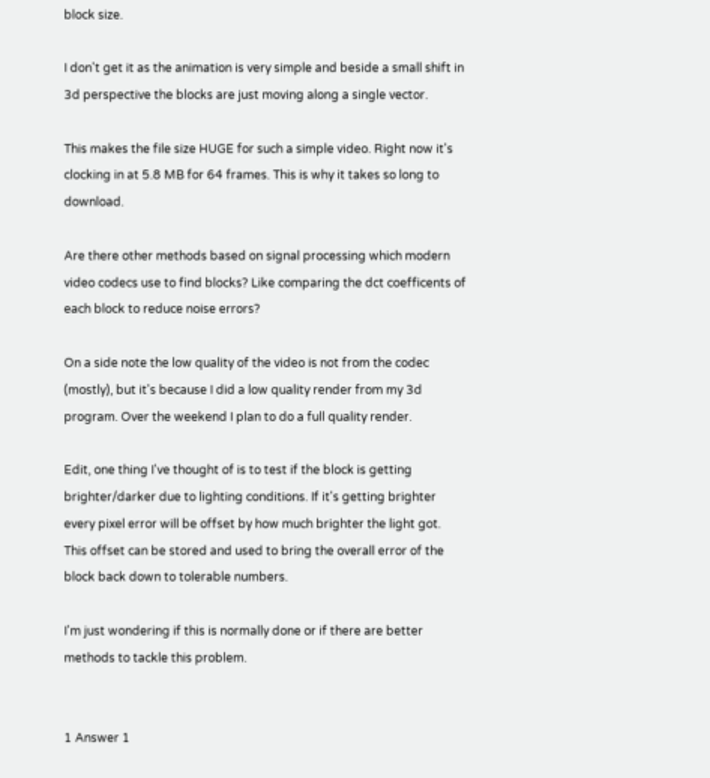block size.

I don't get it as the animation is very simple and beside a small shift in 3d perspective the blocks are just moving along a single vector.

This makes the file size HUGE for such a simple video. Right now it's clocking in at 5.8 MB for 64 frames. This is why it takes so long to download.

Are there other methods based on signal processing which modern video codecs use to find blocks? Like comparing the dct coefficents of each block to reduce noise errors?

On a side note the low quality of the video is not from the codec (mostly), but it's because I did a low quality render from my 3d program. Over the weekend I plan to do a full quality render.

Edit, one thing I've thought of is to test if the block is getting brighter/darker due to lighting conditions. If it's getting brighter every pixel error will be offset by how much brighter the light got. This offset can be stored and used to bring the overall error of the block back down to tolerable numbers.

I'm just wondering if this is normally done or if there are better methods to tackle this problem.


1 Answer 1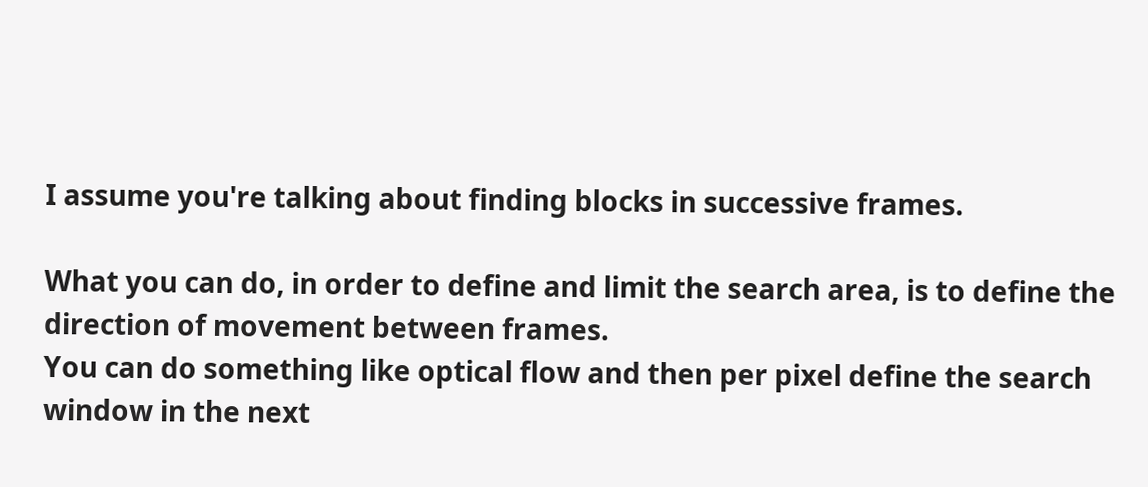I assume you're talking about finding blocks in successive frames.

What you can do, in order to define and limit the search area, is to define the direction of movement between frames.
You can do something like optical flow and then per pixel define the search window in the next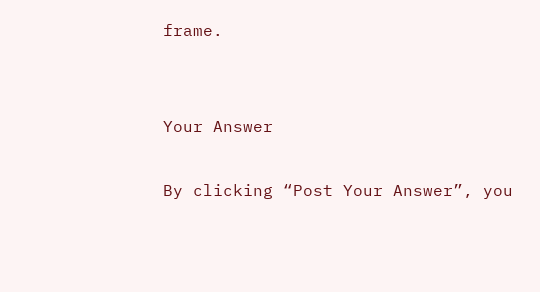frame.


Your Answer

By clicking “Post Your Answer”, you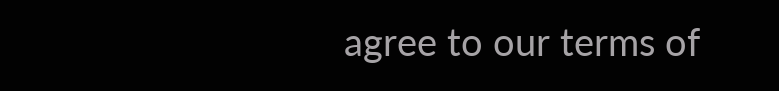agree to our terms of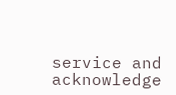service and acknowledge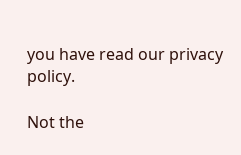you have read our privacy policy.

Not the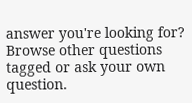answer you're looking for? Browse other questions tagged or ask your own question.